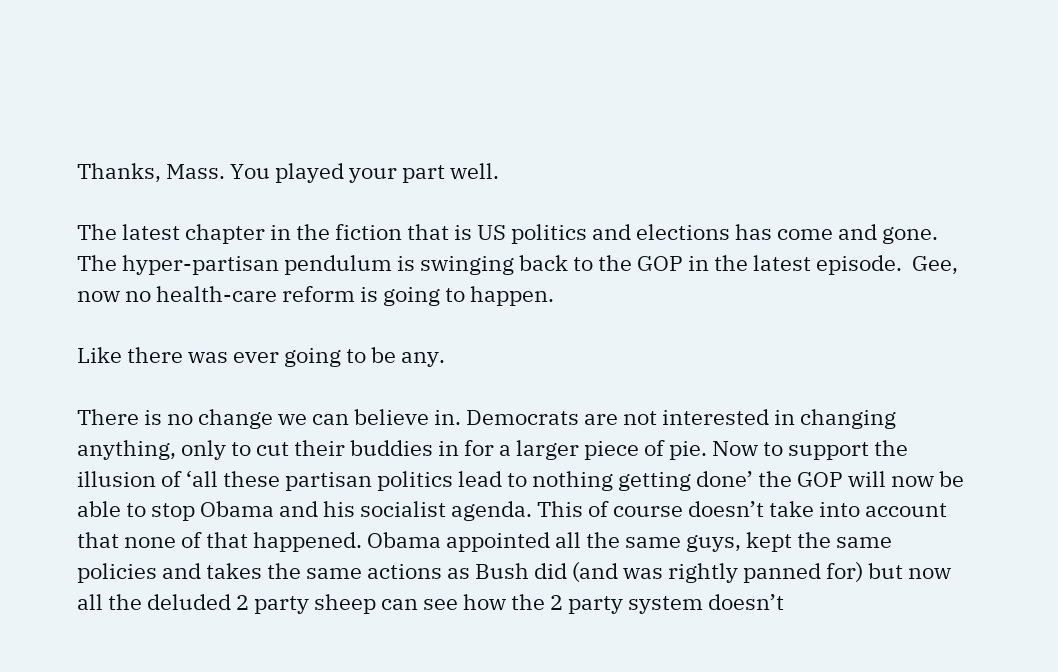Thanks, Mass. You played your part well.

The latest chapter in the fiction that is US politics and elections has come and gone. The hyper-partisan pendulum is swinging back to the GOP in the latest episode.  Gee, now no health-care reform is going to happen.

Like there was ever going to be any.

There is no change we can believe in. Democrats are not interested in changing anything, only to cut their buddies in for a larger piece of pie. Now to support the illusion of ‘all these partisan politics lead to nothing getting done’ the GOP will now be able to stop Obama and his socialist agenda. This of course doesn’t take into account that none of that happened. Obama appointed all the same guys, kept the same policies and takes the same actions as Bush did (and was rightly panned for) but now all the deluded 2 party sheep can see how the 2 party system doesn’t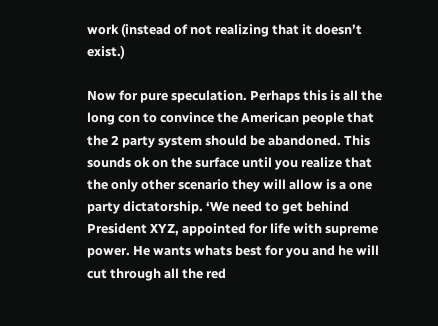work (instead of not realizing that it doesn’t exist.)

Now for pure speculation. Perhaps this is all the long con to convince the American people that the 2 party system should be abandoned. This sounds ok on the surface until you realize that the only other scenario they will allow is a one party dictatorship. ‘We need to get behind President XYZ, appointed for life with supreme power. He wants whats best for you and he will cut through all the red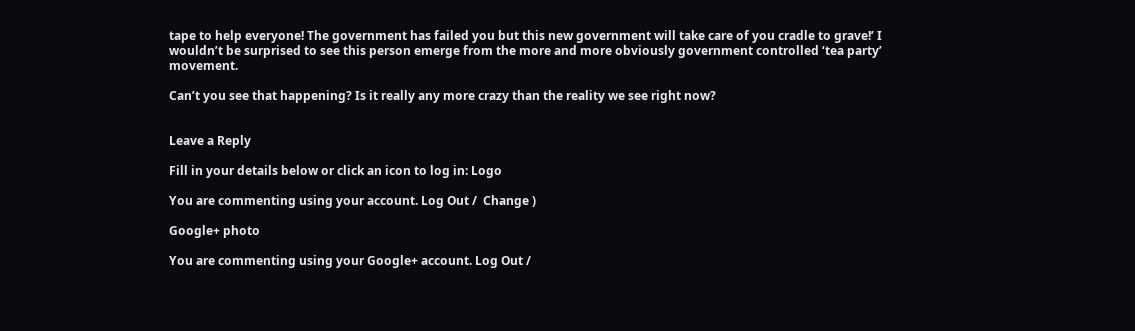tape to help everyone! The government has failed you but this new government will take care of you cradle to grave!’ I wouldn’t be surprised to see this person emerge from the more and more obviously government controlled ‘tea party’ movement.

Can’t you see that happening? Is it really any more crazy than the reality we see right now?


Leave a Reply

Fill in your details below or click an icon to log in: Logo

You are commenting using your account. Log Out /  Change )

Google+ photo

You are commenting using your Google+ account. Log Out /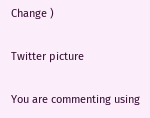Change )

Twitter picture

You are commenting using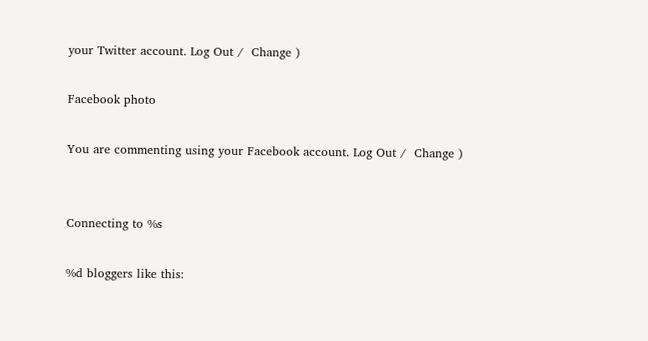your Twitter account. Log Out /  Change )

Facebook photo

You are commenting using your Facebook account. Log Out /  Change )


Connecting to %s

%d bloggers like this: